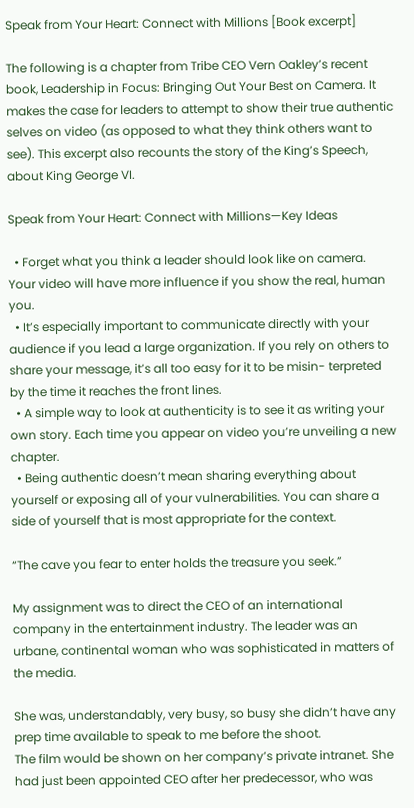Speak from Your Heart: Connect with Millions [Book excerpt]

The following is a chapter from Tribe CEO Vern Oakley’s recent book, Leadership in Focus: Bringing Out Your Best on Camera. It makes the case for leaders to attempt to show their true authentic selves on video (as opposed to what they think others want to see). This excerpt also recounts the story of the King’s Speech, about King George VI.

Speak from Your Heart: Connect with Millions—Key Ideas

  • Forget what you think a leader should look like on camera. Your video will have more influence if you show the real, human you.
  • It’s especially important to communicate directly with your audience if you lead a large organization. If you rely on others to share your message, it’s all too easy for it to be misin- terpreted by the time it reaches the front lines.
  • A simple way to look at authenticity is to see it as writing your own story. Each time you appear on video you’re unveiling a new chapter.
  • Being authentic doesn’t mean sharing everything about yourself or exposing all of your vulnerabilities. You can share a side of yourself that is most appropriate for the context.

“The cave you fear to enter holds the treasure you seek.”

My assignment was to direct the CEO of an international company in the entertainment industry. The leader was an urbane, continental woman who was sophisticated in matters of the media.

She was, understandably, very busy, so busy she didn’t have any prep time available to speak to me before the shoot.
The film would be shown on her company’s private intranet. She had just been appointed CEO after her predecessor, who was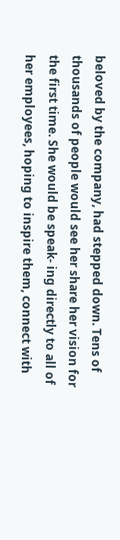beloved by the company, had stepped down. Tens of thousands of people would see her share her vision for the first time. She would be speak- ing directly to all of her employees, hoping to inspire them, connect with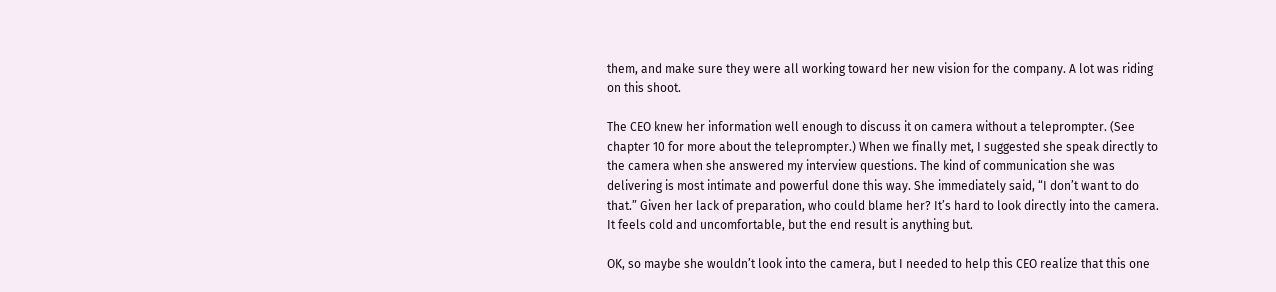them, and make sure they were all working toward her new vision for the company. A lot was riding on this shoot.

The CEO knew her information well enough to discuss it on camera without a teleprompter. (See chapter 10 for more about the teleprompter.) When we finally met, I suggested she speak directly to the camera when she answered my interview questions. The kind of communication she was delivering is most intimate and powerful done this way. She immediately said, “I don’t want to do that.” Given her lack of preparation, who could blame her? It’s hard to look directly into the camera. It feels cold and uncomfortable, but the end result is anything but.

OK, so maybe she wouldn’t look into the camera, but I needed to help this CEO realize that this one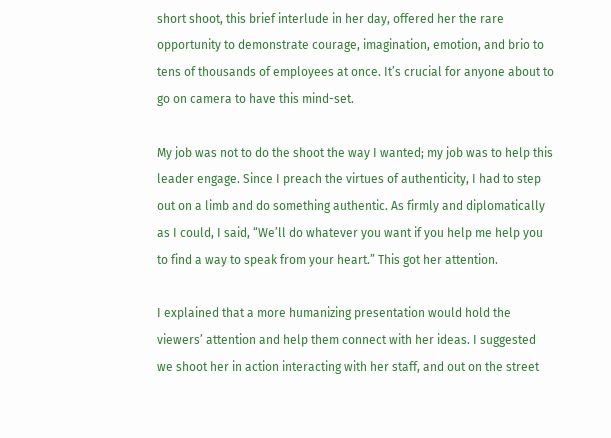short shoot, this brief interlude in her day, offered her the rare opportunity to demonstrate courage, imagination, emotion, and brio to tens of thousands of employees at once. It’s crucial for anyone about to go on camera to have this mind-set.

My job was not to do the shoot the way I wanted; my job was to help this leader engage. Since I preach the virtues of authenticity, I had to step out on a limb and do something authentic. As firmly and diplomatically as I could, I said, “We’ll do whatever you want if you help me help you to find a way to speak from your heart.” This got her attention.

I explained that a more humanizing presentation would hold the viewers’ attention and help them connect with her ideas. I suggested we shoot her in action interacting with her staff, and out on the street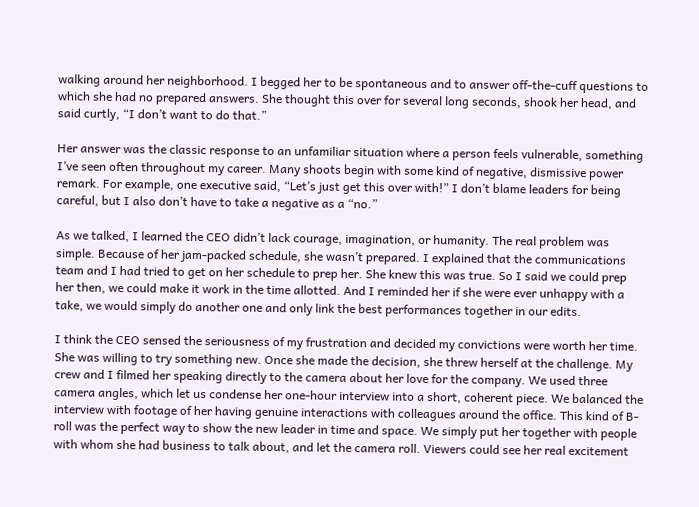walking around her neighborhood. I begged her to be spontaneous and to answer off-the-cuff questions to which she had no prepared answers. She thought this over for several long seconds, shook her head, and said curtly, “I don’t want to do that.”

Her answer was the classic response to an unfamiliar situation where a person feels vulnerable, something I’ve seen often throughout my career. Many shoots begin with some kind of negative, dismissive power remark. For example, one executive said, “Let’s just get this over with!” I don’t blame leaders for being careful, but I also don’t have to take a negative as a “no.”

As we talked, I learned the CEO didn’t lack courage, imagination, or humanity. The real problem was simple. Because of her jam-packed schedule, she wasn’t prepared. I explained that the communications team and I had tried to get on her schedule to prep her. She knew this was true. So I said we could prep her then, we could make it work in the time allotted. And I reminded her if she were ever unhappy with a take, we would simply do another one and only link the best performances together in our edits.

I think the CEO sensed the seriousness of my frustration and decided my convictions were worth her time. She was willing to try something new. Once she made the decision, she threw herself at the challenge. My crew and I filmed her speaking directly to the camera about her love for the company. We used three camera angles, which let us condense her one-hour interview into a short, coherent piece. We balanced the interview with footage of her having genuine interactions with colleagues around the office. This kind of B-roll was the perfect way to show the new leader in time and space. We simply put her together with people with whom she had business to talk about, and let the camera roll. Viewers could see her real excitement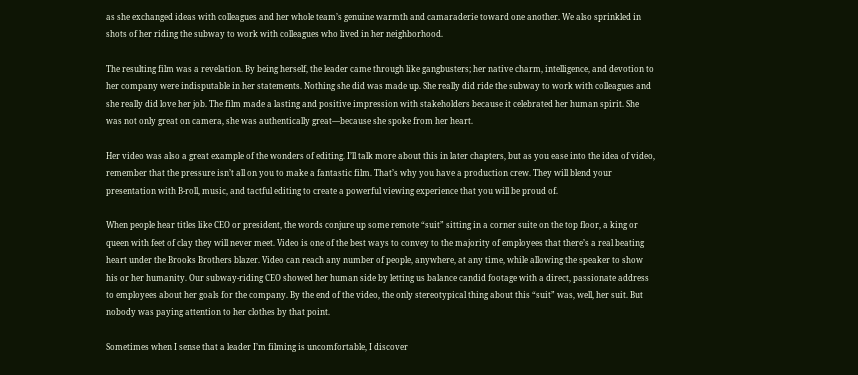as she exchanged ideas with colleagues and her whole team’s genuine warmth and camaraderie toward one another. We also sprinkled in shots of her riding the subway to work with colleagues who lived in her neighborhood.

The resulting film was a revelation. By being herself, the leader came through like gangbusters; her native charm, intelligence, and devotion to her company were indisputable in her statements. Nothing she did was made up. She really did ride the subway to work with colleagues and she really did love her job. The film made a lasting and positive impression with stakeholders because it celebrated her human spirit. She was not only great on camera, she was authentically great—because she spoke from her heart.

Her video was also a great example of the wonders of editing. I’ll talk more about this in later chapters, but as you ease into the idea of video, remember that the pressure isn’t all on you to make a fantastic film. That’s why you have a production crew. They will blend your presentation with B-roll, music, and tactful editing to create a powerful viewing experience that you will be proud of.

When people hear titles like CEO or president, the words conjure up some remote “suit” sitting in a corner suite on the top floor, a king or queen with feet of clay they will never meet. Video is one of the best ways to convey to the majority of employees that there’s a real beating heart under the Brooks Brothers blazer. Video can reach any number of people, anywhere, at any time, while allowing the speaker to show his or her humanity. Our subway-riding CEO showed her human side by letting us balance candid footage with a direct, passionate address to employees about her goals for the company. By the end of the video, the only stereotypical thing about this “suit” was, well, her suit. But nobody was paying attention to her clothes by that point.

Sometimes when I sense that a leader I’m filming is uncomfortable, I discover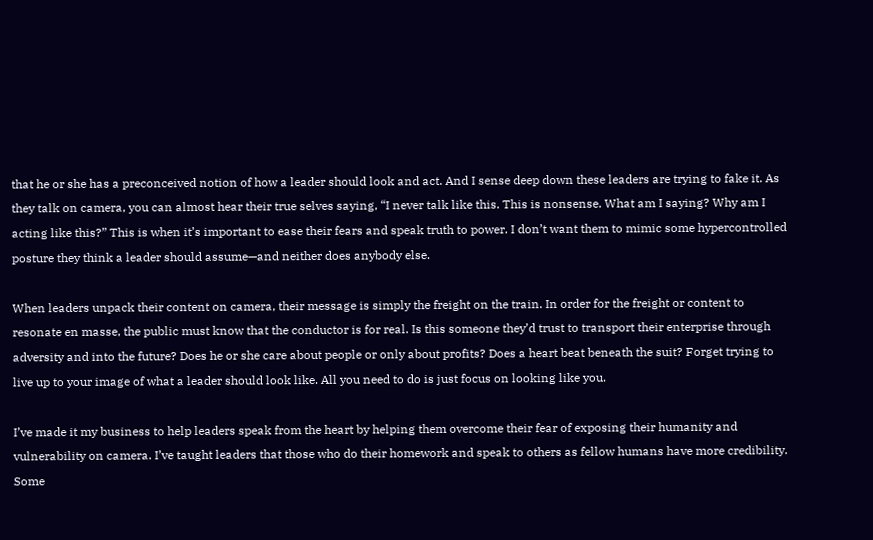that he or she has a preconceived notion of how a leader should look and act. And I sense deep down these leaders are trying to fake it. As they talk on camera, you can almost hear their true selves saying, “I never talk like this. This is nonsense. What am I saying? Why am I acting like this?” This is when it’s important to ease their fears and speak truth to power. I don’t want them to mimic some hypercontrolled posture they think a leader should assume—and neither does anybody else.

When leaders unpack their content on camera, their message is simply the freight on the train. In order for the freight or content to resonate en masse, the public must know that the conductor is for real. Is this someone they’d trust to transport their enterprise through adversity and into the future? Does he or she care about people or only about profits? Does a heart beat beneath the suit? Forget trying to live up to your image of what a leader should look like. All you need to do is just focus on looking like you.

I’ve made it my business to help leaders speak from the heart by helping them overcome their fear of exposing their humanity and vulnerability on camera. I’ve taught leaders that those who do their homework and speak to others as fellow humans have more credibility. Some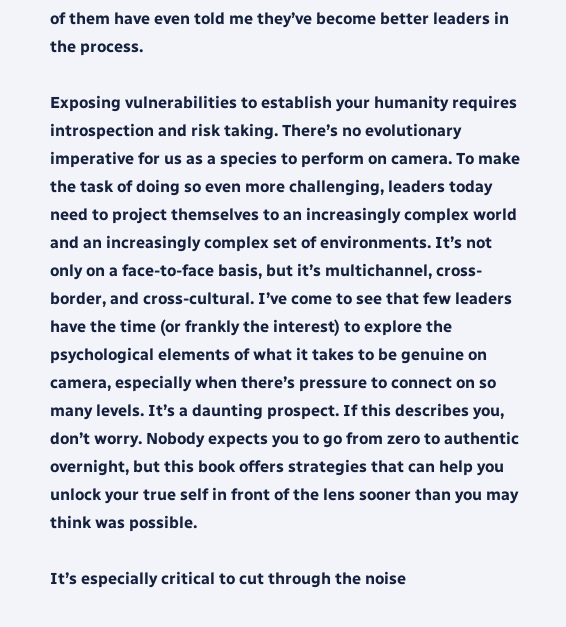of them have even told me they’ve become better leaders in the process.

Exposing vulnerabilities to establish your humanity requires introspection and risk taking. There’s no evolutionary imperative for us as a species to perform on camera. To make the task of doing so even more challenging, leaders today need to project themselves to an increasingly complex world and an increasingly complex set of environments. It’s not only on a face-to-face basis, but it’s multichannel, cross-border, and cross-cultural. I’ve come to see that few leaders have the time (or frankly the interest) to explore the psychological elements of what it takes to be genuine on camera, especially when there’s pressure to connect on so many levels. It’s a daunting prospect. If this describes you, don’t worry. Nobody expects you to go from zero to authentic overnight, but this book offers strategies that can help you unlock your true self in front of the lens sooner than you may think was possible.

It’s especially critical to cut through the noise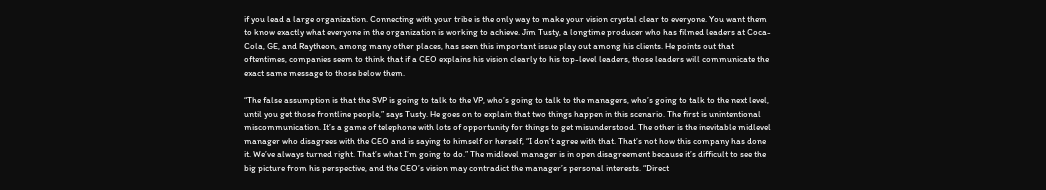if you lead a large organization. Connecting with your tribe is the only way to make your vision crystal clear to everyone. You want them to know exactly what everyone in the organization is working to achieve. Jim Tusty, a longtime producer who has filmed leaders at Coca-Cola, GE, and Raytheon, among many other places, has seen this important issue play out among his clients. He points out that oftentimes, companies seem to think that if a CEO explains his vision clearly to his top-level leaders, those leaders will communicate the exact same message to those below them.

“The false assumption is that the SVP is going to talk to the VP, who’s going to talk to the managers, who’s going to talk to the next level, until you get those frontline people,” says Tusty. He goes on to explain that two things happen in this scenario. The first is unintentional miscommunication. It’s a game of telephone with lots of opportunity for things to get misunderstood. The other is the inevitable midlevel manager who disagrees with the CEO and is saying to himself or herself, “I don’t agree with that. That’s not how this company has done it. We’ve always turned right. That’s what I’m going to do.” The midlevel manager is in open disagreement because it’s difficult to see the big picture from his perspective, and the CEO’s vision may contradict the manager’s personal interests. “Direct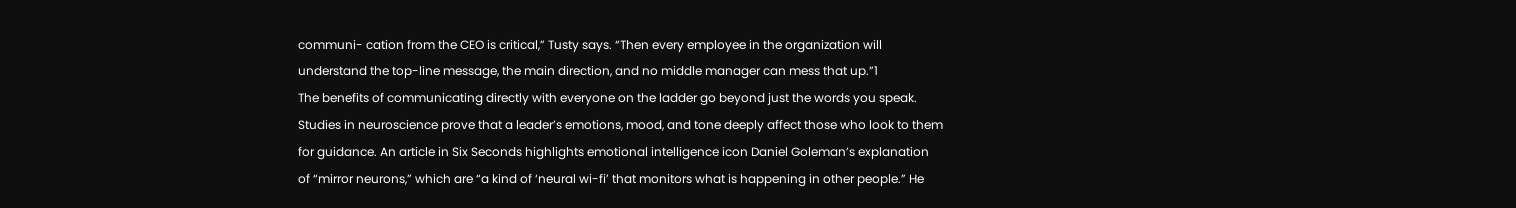communi- cation from the CEO is critical,” Tusty says. “Then every employee in the organization will understand the top-line message, the main direction, and no middle manager can mess that up.”1
The benefits of communicating directly with everyone on the ladder go beyond just the words you speak. Studies in neuroscience prove that a leader’s emotions, mood, and tone deeply affect those who look to them for guidance. An article in Six Seconds highlights emotional intelligence icon Daniel Goleman’s explanation of “mirror neurons,” which are “a kind of ‘neural wi-fi’ that monitors what is happening in other people.” He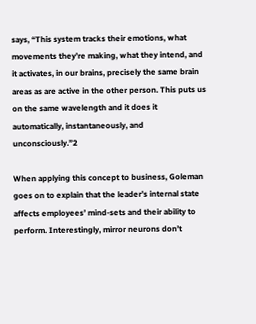says, “This system tracks their emotions, what movements they’re making, what they intend, and it activates, in our brains, precisely the same brain areas as are active in the other person. This puts us on the same wavelength and it does it automatically, instantaneously, and unconsciously.”2

When applying this concept to business, Goleman goes on to explain that the leader’s internal state affects employees’ mind-sets and their ability to perform. Interestingly, mirror neurons don’t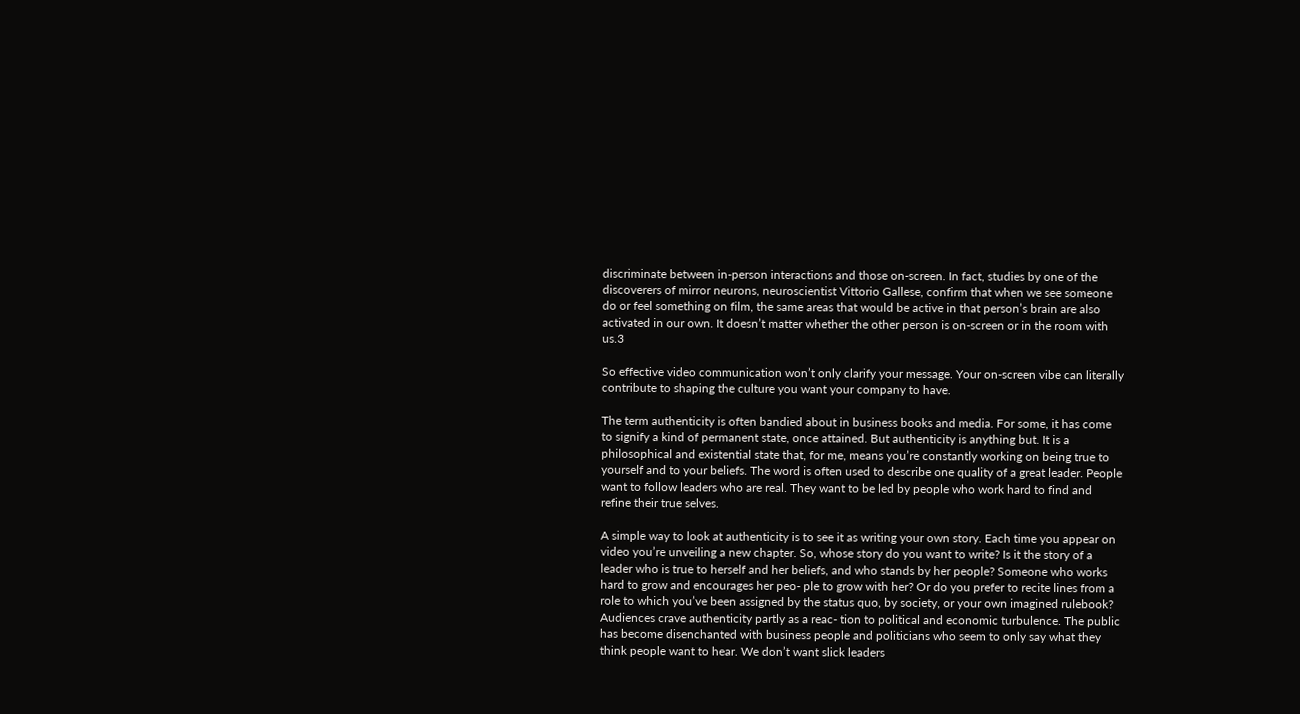discriminate between in-person interactions and those on-screen. In fact, studies by one of the discoverers of mirror neurons, neuroscientist Vittorio Gallese, confirm that when we see someone do or feel something on film, the same areas that would be active in that person’s brain are also activated in our own. It doesn’t matter whether the other person is on-screen or in the room with us.3

So effective video communication won’t only clarify your message. Your on-screen vibe can literally contribute to shaping the culture you want your company to have.

The term authenticity is often bandied about in business books and media. For some, it has come to signify a kind of permanent state, once attained. But authenticity is anything but. It is a philosophical and existential state that, for me, means you’re constantly working on being true to yourself and to your beliefs. The word is often used to describe one quality of a great leader. People want to follow leaders who are real. They want to be led by people who work hard to find and refine their true selves.

A simple way to look at authenticity is to see it as writing your own story. Each time you appear on video you’re unveiling a new chapter. So, whose story do you want to write? Is it the story of a leader who is true to herself and her beliefs, and who stands by her people? Someone who works hard to grow and encourages her peo- ple to grow with her? Or do you prefer to recite lines from a role to which you’ve been assigned by the status quo, by society, or your own imagined rulebook? Audiences crave authenticity partly as a reac- tion to political and economic turbulence. The public has become disenchanted with business people and politicians who seem to only say what they think people want to hear. We don’t want slick leaders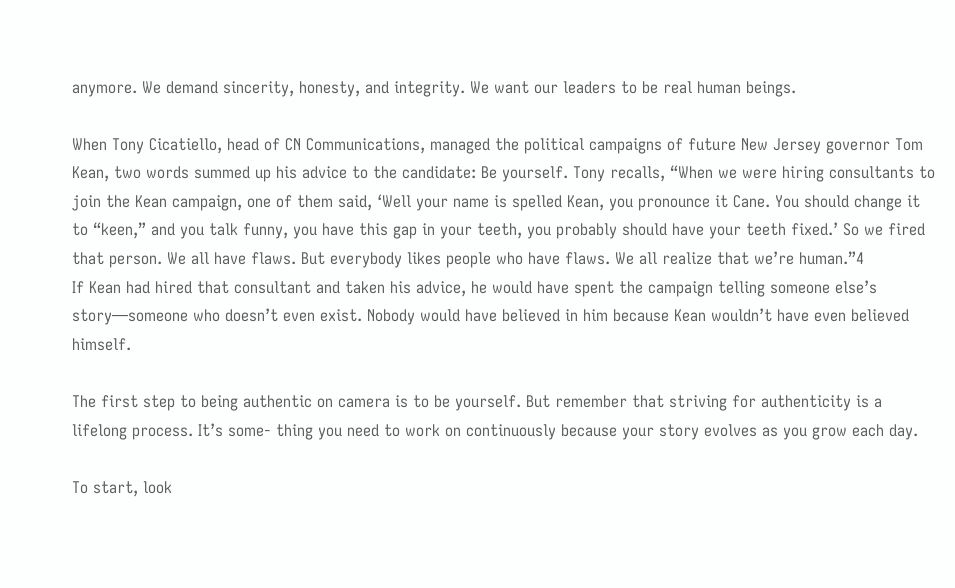anymore. We demand sincerity, honesty, and integrity. We want our leaders to be real human beings.

When Tony Cicatiello, head of CN Communications, managed the political campaigns of future New Jersey governor Tom Kean, two words summed up his advice to the candidate: Be yourself. Tony recalls, “When we were hiring consultants to join the Kean campaign, one of them said, ‘Well your name is spelled Kean, you pronounce it Cane. You should change it to “keen,” and you talk funny, you have this gap in your teeth, you probably should have your teeth fixed.’ So we fired that person. We all have flaws. But everybody likes people who have flaws. We all realize that we’re human.”4
If Kean had hired that consultant and taken his advice, he would have spent the campaign telling someone else’s story—someone who doesn’t even exist. Nobody would have believed in him because Kean wouldn’t have even believed himself.

The first step to being authentic on camera is to be yourself. But remember that striving for authenticity is a lifelong process. It’s some- thing you need to work on continuously because your story evolves as you grow each day.

To start, look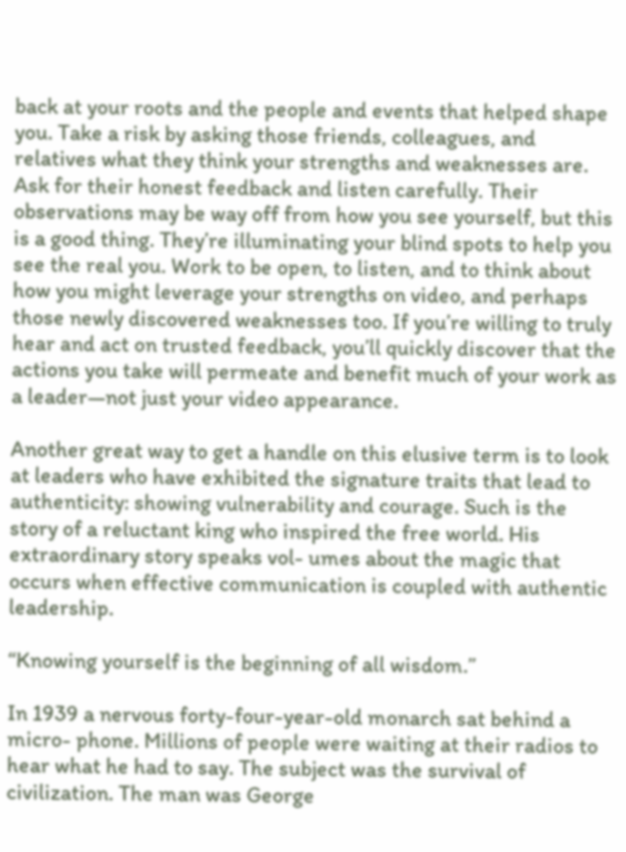back at your roots and the people and events that helped shape you. Take a risk by asking those friends, colleagues, and relatives what they think your strengths and weaknesses are. Ask for their honest feedback and listen carefully. Their observations may be way off from how you see yourself, but this is a good thing. They’re illuminating your blind spots to help you see the real you. Work to be open, to listen, and to think about how you might leverage your strengths on video, and perhaps those newly discovered weaknesses too. If you’re willing to truly hear and act on trusted feedback, you’ll quickly discover that the actions you take will permeate and benefit much of your work as a leader—not just your video appearance.

Another great way to get a handle on this elusive term is to look at leaders who have exhibited the signature traits that lead to authenticity: showing vulnerability and courage. Such is the story of a reluctant king who inspired the free world. His extraordinary story speaks vol- umes about the magic that occurs when effective communication is coupled with authentic leadership.

“Knowing yourself is the beginning of all wisdom.”

In 1939 a nervous forty-four-year-old monarch sat behind a micro- phone. Millions of people were waiting at their radios to hear what he had to say. The subject was the survival of civilization. The man was George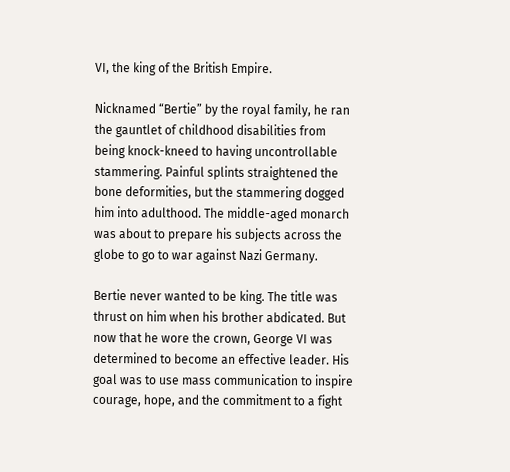VI, the king of the British Empire.

Nicknamed “Bertie” by the royal family, he ran the gauntlet of childhood disabilities from being knock-kneed to having uncontrollable stammering. Painful splints straightened the bone deformities, but the stammering dogged him into adulthood. The middle-aged monarch was about to prepare his subjects across the globe to go to war against Nazi Germany.

Bertie never wanted to be king. The title was thrust on him when his brother abdicated. But now that he wore the crown, George VI was determined to become an effective leader. His goal was to use mass communication to inspire courage, hope, and the commitment to a fight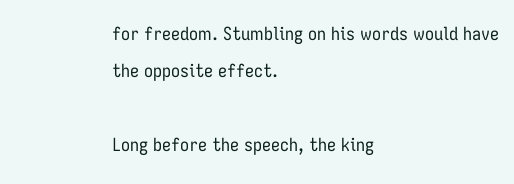for freedom. Stumbling on his words would have the opposite effect.

Long before the speech, the king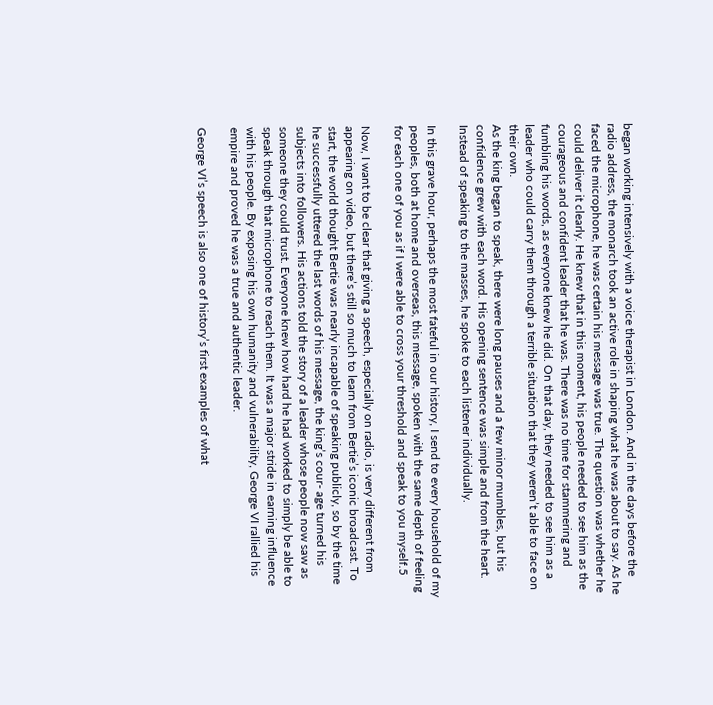began working intensively with a voice therapist in London. And in the days before the radio address, the monarch took an active role in shaping what he was about to say. As he faced the microphone, he was certain his message was true. The question was whether he could deliver it clearly. He knew that in this moment, his people needed to see him as the courageous and confident leader that he was. There was no time for stammering and fumbling his words, as everyone knew he did. On that day, they needed to see him as a leader who could carry them through a terrible situation that they weren’t able to face on their own.
As the king began to speak, there were long pauses and a few minor mumbles, but his confidence grew with each word. His opening sentence was simple and from the heart. Instead of speaking to the masses, he spoke to each listener individually.

In this grave hour, perhaps the most fateful in our history, I send to every household of my peoples, both at home and overseas, this message, spoken with the same depth of feeling for each one of you as if I were able to cross your threshold and speak to you myself.5

Now, I want to be clear that giving a speech, especially on radio, is very different from appearing on video, but there’s still so much to learn from Bertie’s iconic broadcast. To start, the world thought Bertie was nearly incapable of speaking publicly, so by the time he successfully uttered the last words of his message, the king’s cour- age turned his subjects into followers. His actions told the story of a leader whose people now saw as someone they could trust. Everyone knew how hard he had worked to simply be able to speak through that microphone to reach them. It was a major stride in earning influence with his people. By exposing his own humanity and vulnerability, George VI rallied his empire and proved he was a true and authentic leader.

George VI’s speech is also one of history’s first examples of what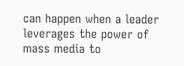can happen when a leader leverages the power of mass media to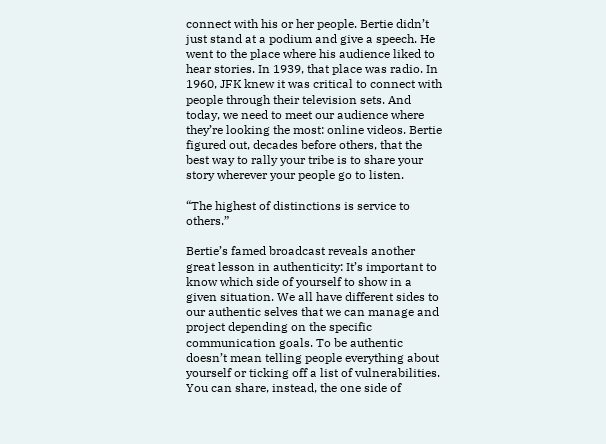connect with his or her people. Bertie didn’t just stand at a podium and give a speech. He went to the place where his audience liked to hear stories. In 1939, that place was radio. In 1960, JFK knew it was critical to connect with people through their television sets. And today, we need to meet our audience where they’re looking the most: online videos. Bertie figured out, decades before others, that the best way to rally your tribe is to share your story wherever your people go to listen.

“The highest of distinctions is service to others.”

Bertie’s famed broadcast reveals another great lesson in authenticity: It’s important to know which side of yourself to show in a given situation. We all have different sides to our authentic selves that we can manage and project depending on the specific communication goals. To be authentic doesn’t mean telling people everything about yourself or ticking off a list of vulnerabilities. You can share, instead, the one side of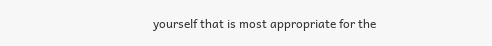yourself that is most appropriate for the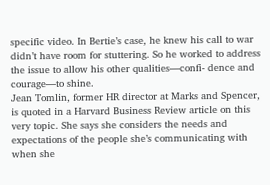specific video. In Bertie’s case, he knew his call to war didn’t have room for stuttering. So he worked to address the issue to allow his other qualities—confi- dence and courage—to shine.
Jean Tomlin, former HR director at Marks and Spencer, is quoted in a Harvard Business Review article on this very topic. She says she considers the needs and expectations of the people she’s communicating with when she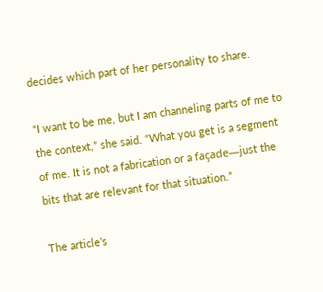decides which part of her personality to share.

“I want to be me, but I am channeling parts of me to the context,” she said. “What you get is a segment of me. It is not a fabrication or a façade—just the bits that are relevant for that situation.”

The article’s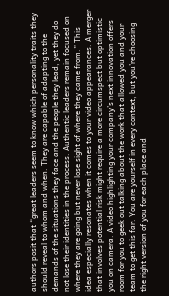authors posit that “great leaders seem to know which personality traits they should reveal to whom and when. They are capable of adapting to the demands of the situations they face and the people they lead, yet they do not lose their identities in the process. Authentic leaders remain focused on where they are going but never lose sight of where they came from.” This idea especially resonates when it comes to your video appearances. A merger that involves potential risk might require a more circumspect but optimistic you on camera. A video highlighting your company’s next innovation offers room for you to geek out talking about the work that allowed you and your team to get this far. You are yourself in every context, but you’re choosing the right version of you for each place and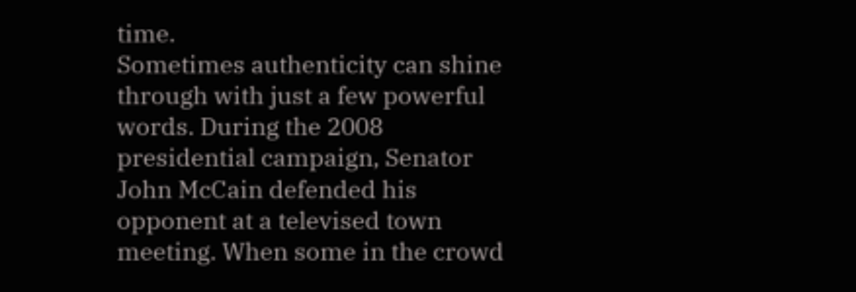time.
Sometimes authenticity can shine through with just a few powerful words. During the 2008 presidential campaign, Senator John McCain defended his opponent at a televised town meeting. When some in the crowd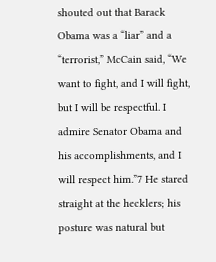shouted out that Barack Obama was a “liar” and a “terrorist,” McCain said, “We want to fight, and I will fight, but I will be respectful. I admire Senator Obama and his accomplishments, and I will respect him.”7 He stared straight at the hecklers; his posture was natural but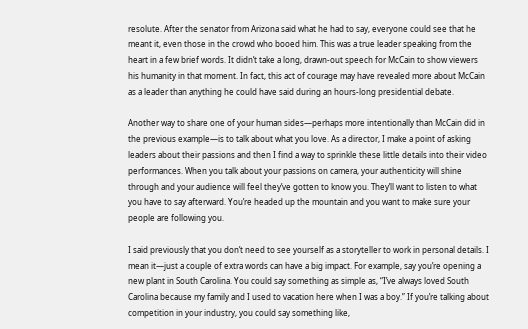resolute. After the senator from Arizona said what he had to say, everyone could see that he meant it, even those in the crowd who booed him. This was a true leader speaking from the heart in a few brief words. It didn’t take a long, drawn-out speech for McCain to show viewers his humanity in that moment. In fact, this act of courage may have revealed more about McCain as a leader than anything he could have said during an hours-long presidential debate.

Another way to share one of your human sides—perhaps more intentionally than McCain did in the previous example—is to talk about what you love. As a director, I make a point of asking leaders about their passions and then I find a way to sprinkle these little details into their video performances. When you talk about your passions on camera, your authenticity will shine through and your audience will feel they’ve gotten to know you. They’ll want to listen to what you have to say afterward. You’re headed up the mountain and you want to make sure your people are following you.

I said previously that you don’t need to see yourself as a storyteller to work in personal details. I mean it—just a couple of extra words can have a big impact. For example, say you’re opening a new plant in South Carolina. You could say something as simple as, “I’ve always loved South Carolina because my family and I used to vacation here when I was a boy.” If you’re talking about competition in your industry, you could say something like,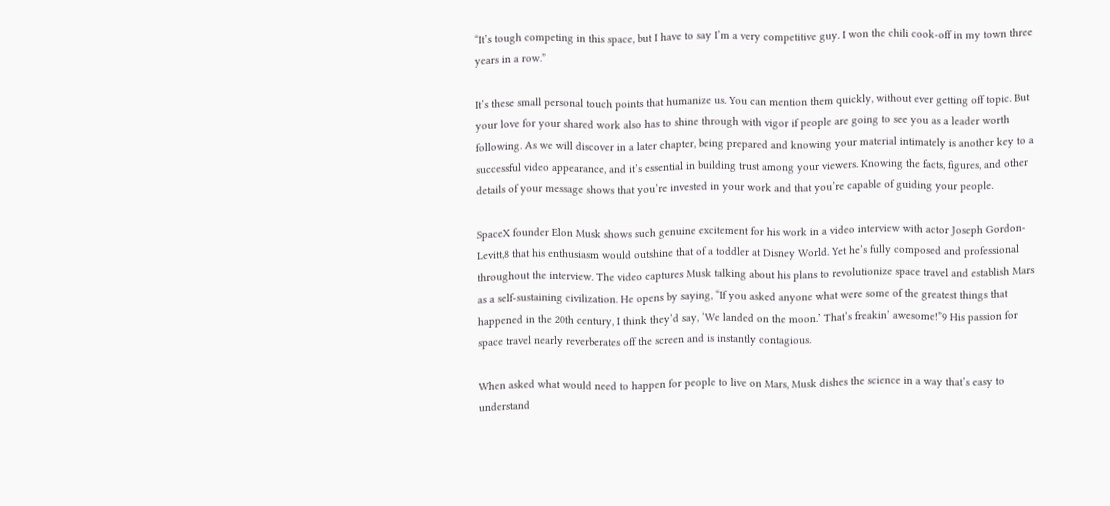“It’s tough competing in this space, but I have to say I’m a very competitive guy. I won the chili cook-off in my town three years in a row.”

It’s these small personal touch points that humanize us. You can mention them quickly, without ever getting off topic. But your love for your shared work also has to shine through with vigor if people are going to see you as a leader worth following. As we will discover in a later chapter, being prepared and knowing your material intimately is another key to a successful video appearance, and it’s essential in building trust among your viewers. Knowing the facts, figures, and other details of your message shows that you’re invested in your work and that you’re capable of guiding your people.

SpaceX founder Elon Musk shows such genuine excitement for his work in a video interview with actor Joseph Gordon-Levitt,8 that his enthusiasm would outshine that of a toddler at Disney World. Yet he’s fully composed and professional throughout the interview. The video captures Musk talking about his plans to revolutionize space travel and establish Mars as a self-sustaining civilization. He opens by saying, “If you asked anyone what were some of the greatest things that happened in the 20th century, I think they’d say, ‘We landed on the moon.’ That’s freakin’ awesome!”9 His passion for space travel nearly reverberates off the screen and is instantly contagious.

When asked what would need to happen for people to live on Mars, Musk dishes the science in a way that’s easy to understand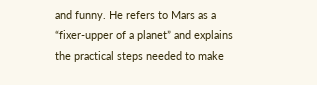and funny. He refers to Mars as a “fixer-upper of a planet” and explains the practical steps needed to make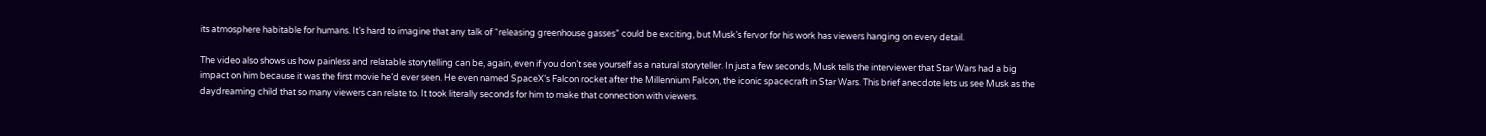its atmosphere habitable for humans. It’s hard to imagine that any talk of “releasing greenhouse gasses” could be exciting, but Musk’s fervor for his work has viewers hanging on every detail.

The video also shows us how painless and relatable storytelling can be, again, even if you don’t see yourself as a natural storyteller. In just a few seconds, Musk tells the interviewer that Star Wars had a big impact on him because it was the first movie he’d ever seen. He even named SpaceX’s Falcon rocket after the Millennium Falcon, the iconic spacecraft in Star Wars. This brief anecdote lets us see Musk as the daydreaming child that so many viewers can relate to. It took literally seconds for him to make that connection with viewers.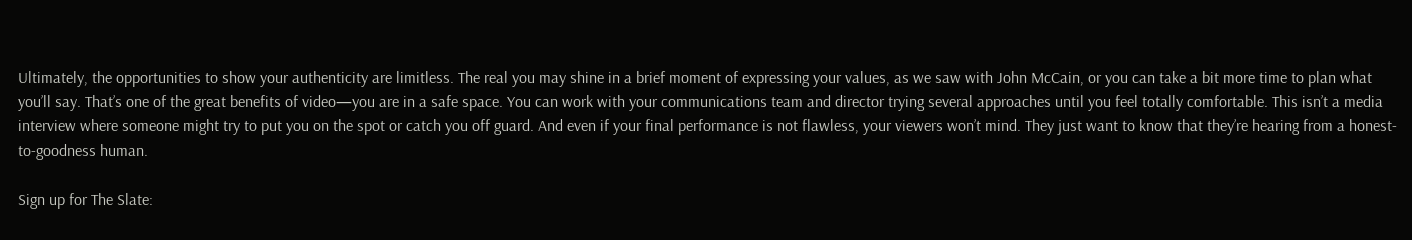Ultimately, the opportunities to show your authenticity are limitless. The real you may shine in a brief moment of expressing your values, as we saw with John McCain, or you can take a bit more time to plan what you’ll say. That’s one of the great benefits of video—you are in a safe space. You can work with your communications team and director trying several approaches until you feel totally comfortable. This isn’t a media interview where someone might try to put you on the spot or catch you off guard. And even if your final performance is not flawless, your viewers won’t mind. They just want to know that they’re hearing from a honest-to-goodness human.

Sign up for The Slate: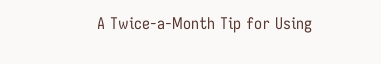A Twice-a-Month Tip for Using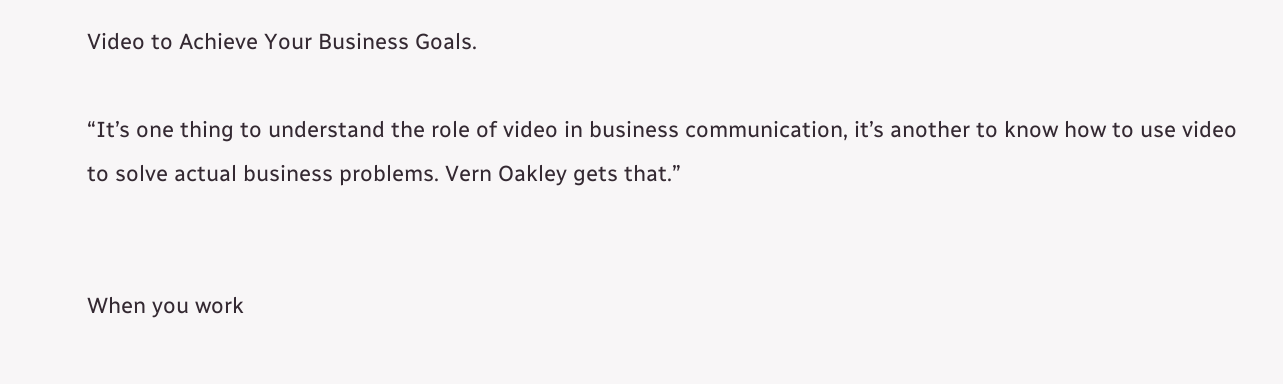Video to Achieve Your Business Goals.

“It’s one thing to understand the role of video in business communication, it’s another to know how to use video to solve actual business problems. Vern Oakley gets that.”


When you work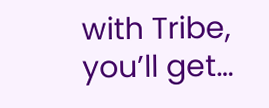with Tribe, you’ll get…